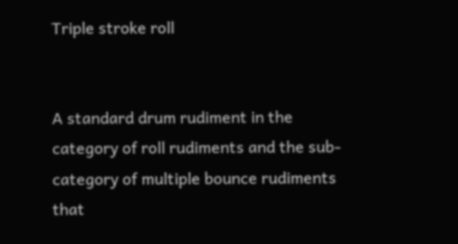Triple stroke roll


A standard drum rudiment in the category of roll rudiments and the sub-category of multiple bounce rudiments that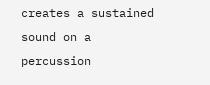creates a sustained sound on a percussion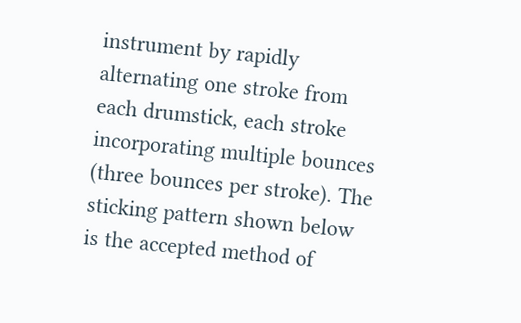instrument by rapidly alternating one stroke from each drumstick, each stroke incorporating multiple bounces (three bounces per stroke). The sticking pattern shown below is the accepted method of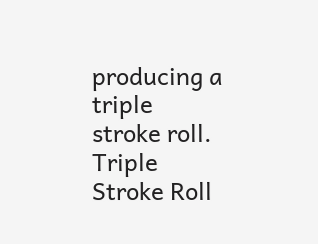producing a triple stroke roll. Triple Stroke Roll